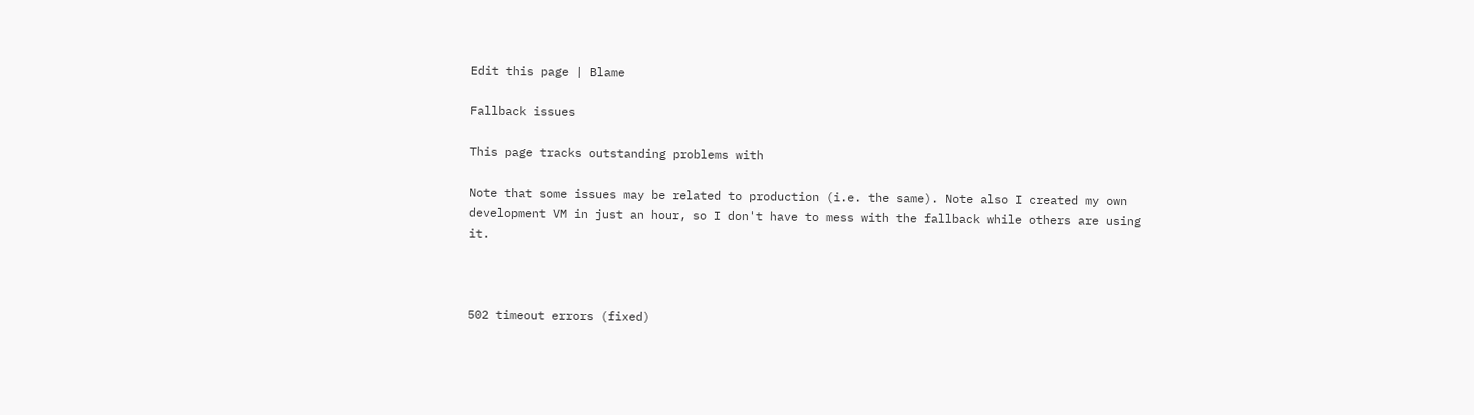Edit this page | Blame

Fallback issues

This page tracks outstanding problems with

Note that some issues may be related to production (i.e. the same). Note also I created my own development VM in just an hour, so I don't have to mess with the fallback while others are using it.



502 timeout errors (fixed)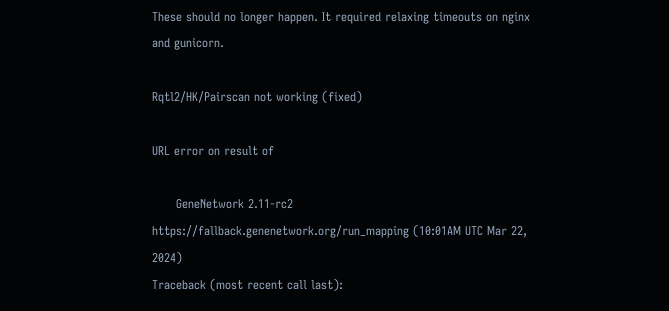These should no longer happen. It required relaxing timeouts on nginx and gunicorn.

Rqtl2/HK/Pairscan not working (fixed)

URL error on result of

      GeneNetwork 2.11-rc2  https://fallback.genenetwork.org/run_mapping (10:01AM UTC Mar 22, 2024)
Traceback (most recent call last):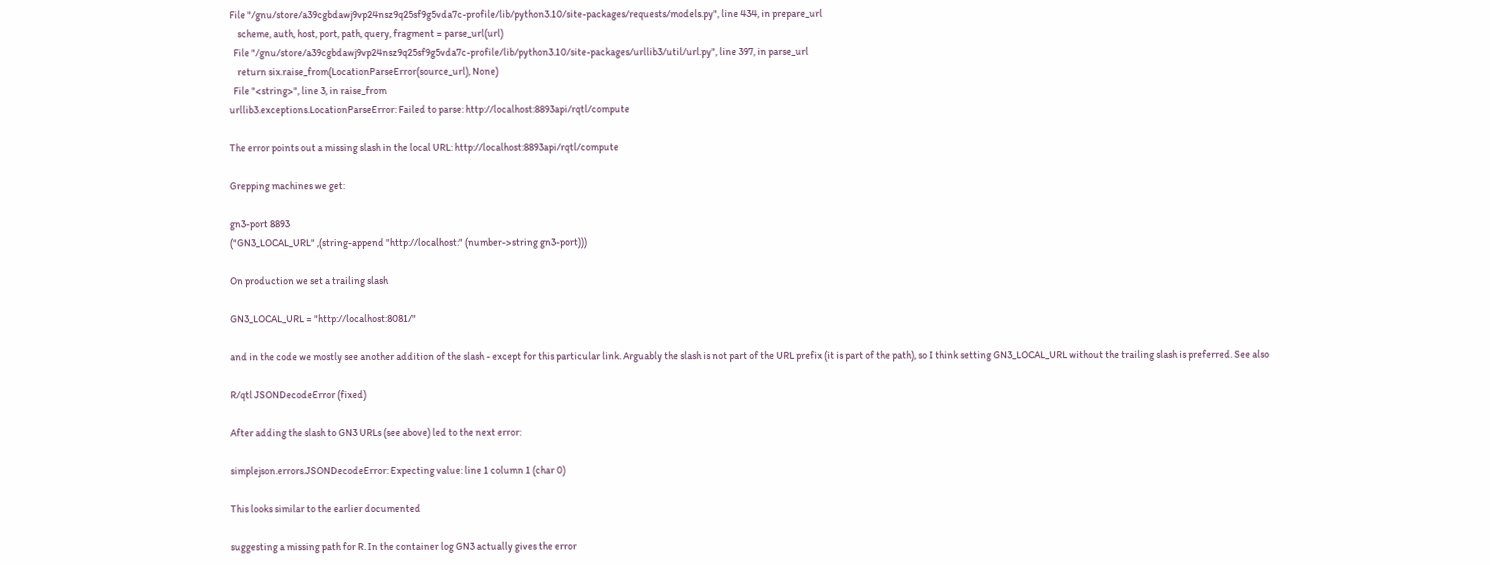File "/gnu/store/a39cgbdawj9vp24nsz9q25sf9g5vda7c-profile/lib/python3.10/site-packages/requests/models.py", line 434, in prepare_url
    scheme, auth, host, port, path, query, fragment = parse_url(url)
  File "/gnu/store/a39cgbdawj9vp24nsz9q25sf9g5vda7c-profile/lib/python3.10/site-packages/urllib3/util/url.py", line 397, in parse_url
    return six.raise_from(LocationParseError(source_url), None)
  File "<string>", line 3, in raise_from
urllib3.exceptions.LocationParseError: Failed to parse: http://localhost:8893api/rqtl/compute

The error points out a missing slash in the local URL: http://localhost:8893api/rqtl/compute

Grepping machines we get:

gn3-port 8893
("GN3_LOCAL_URL" ,(string-append "http://localhost:" (number->string gn3-port)))

On production we set a trailing slash

GN3_LOCAL_URL = "http://localhost:8081/"

and in the code we mostly see another addition of the slash - except for this particular link. Arguably the slash is not part of the URL prefix (it is part of the path), so I think setting GN3_LOCAL_URL without the trailing slash is preferred. See also

R/qtl JSONDecodeError (fixed)

After adding the slash to GN3 URLs (see above) led to the next error:

simplejson.errors.JSONDecodeError: Expecting value: line 1 column 1 (char 0)

This looks similar to the earlier documented

suggesting a missing path for R. In the container log GN3 actually gives the error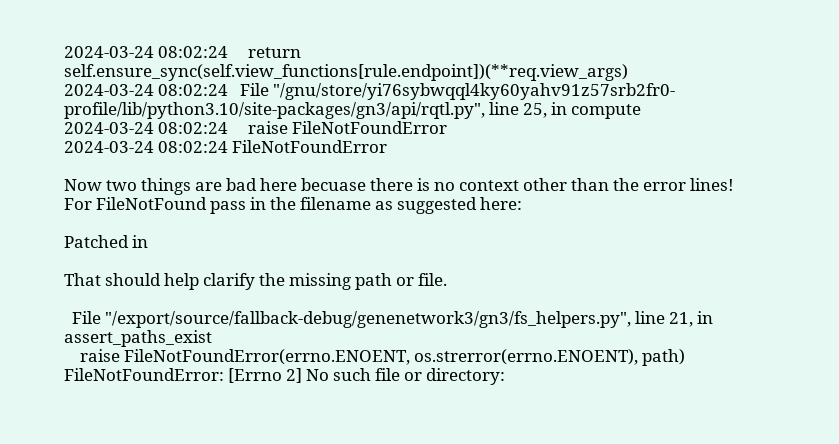2024-03-24 08:02:24     return self.ensure_sync(self.view_functions[rule.endpoint])(**req.view_args)
2024-03-24 08:02:24   File "/gnu/store/yi76sybwqql4ky60yahv91z57srb2fr0-profile/lib/python3.10/site-packages/gn3/api/rqtl.py", line 25, in compute
2024-03-24 08:02:24     raise FileNotFoundError
2024-03-24 08:02:24 FileNotFoundError

Now two things are bad here becuase there is no context other than the error lines! For FileNotFound pass in the filename as suggested here:

Patched in

That should help clarify the missing path or file.

  File "/export/source/fallback-debug/genenetwork3/gn3/fs_helpers.py", line 21, in assert_paths_exist
    raise FileNotFoundError(errno.ENOENT, os.strerror(errno.ENOENT), path)
FileNotFoundError: [Errno 2] No such file or directory: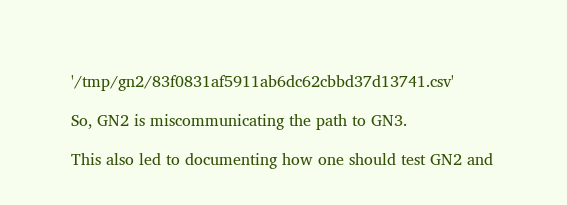'/tmp/gn2/83f0831af5911ab6dc62cbbd37d13741.csv'

So, GN2 is miscommunicating the path to GN3.

This also led to documenting how one should test GN2 and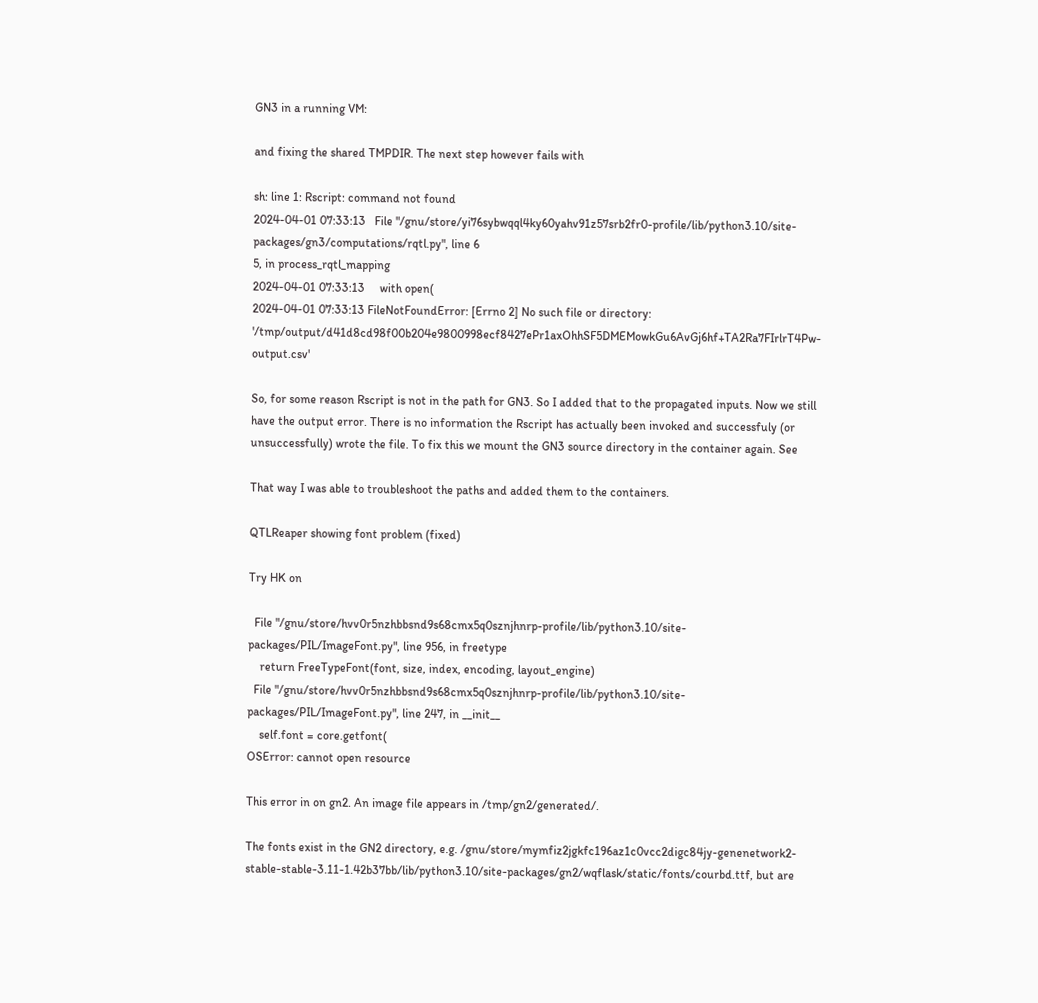GN3 in a running VM:

and fixing the shared TMPDIR. The next step however fails with

sh: line 1: Rscript: command not found
2024-04-01 07:33:13   File "/gnu/store/yi76sybwqql4ky60yahv91z57srb2fr0-profile/lib/python3.10/site-packages/gn3/computations/rqtl.py", line 6
5, in process_rqtl_mapping
2024-04-01 07:33:13     with open(
2024-04-01 07:33:13 FileNotFoundError: [Errno 2] No such file or directory: '/tmp/output/d41d8cd98f00b204e9800998ecf8427ePr1axOhhSF5DMEMowkGu6AvGj6hf+TA2Ra7FIrlrT4Pw-output.csv'

So, for some reason Rscript is not in the path for GN3. So I added that to the propagated inputs. Now we still have the output error. There is no information the Rscript has actually been invoked and successfuly (or unsuccessfully) wrote the file. To fix this we mount the GN3 source directory in the container again. See

That way I was able to troubleshoot the paths and added them to the containers.

QTLReaper showing font problem (fixed)

Try HK on

  File "/gnu/store/hvv0r5nzhbbsnd9s68cmx5q0sznjhnrp-profile/lib/python3.10/site-packages/PIL/ImageFont.py", line 956, in freetype
    return FreeTypeFont(font, size, index, encoding, layout_engine)
  File "/gnu/store/hvv0r5nzhbbsnd9s68cmx5q0sznjhnrp-profile/lib/python3.10/site-packages/PIL/ImageFont.py", line 247, in __init__
    self.font = core.getfont(
OSError: cannot open resource

This error in on gn2. An image file appears in /tmp/gn2/generated/.

The fonts exist in the GN2 directory, e.g. /gnu/store/mymfiz2jgkfc196az1c0vcc2digc84jy-genenetwork2-stable-stable-3.11-1.42b37bb/lib/python3.10/site-packages/gn2/wqflask/static/fonts/courbd.ttf, but are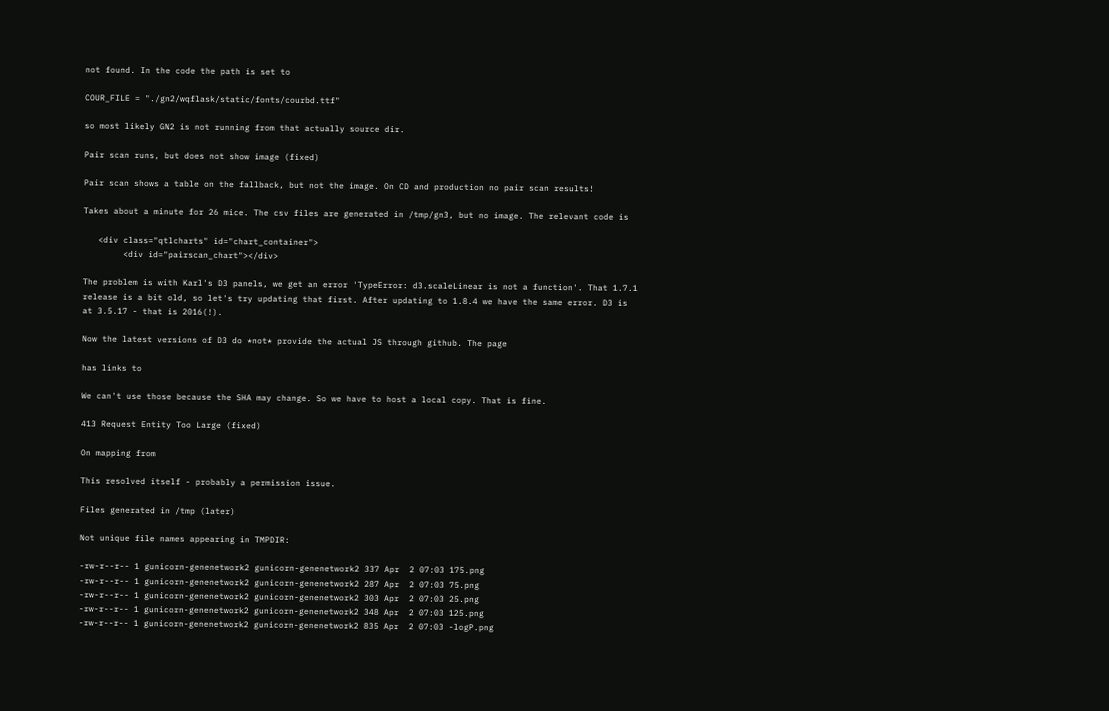not found. In the code the path is set to

COUR_FILE = "./gn2/wqflask/static/fonts/courbd.ttf"

so most likely GN2 is not running from that actually source dir.

Pair scan runs, but does not show image (fixed)

Pair scan shows a table on the fallback, but not the image. On CD and production no pair scan results!

Takes about a minute for 26 mice. The csv files are generated in /tmp/gn3, but no image. The relevant code is

   <div class="qtlcharts" id="chart_container">
        <div id="pairscan_chart"></div>

The problem is with Karl's D3 panels, we get an error 'TypeError: d3.scaleLinear is not a function'. That 1.7.1 release is a bit old, so let's try updating that first. After updating to 1.8.4 we have the same error. D3 is at 3.5.17 - that is 2016(!).

Now the latest versions of D3 do *not* provide the actual JS through github. The page

has links to

We can't use those because the SHA may change. So we have to host a local copy. That is fine.

413 Request Entity Too Large (fixed)

On mapping from

This resolved itself - probably a permission issue.

Files generated in /tmp (later)

Not unique file names appearing in TMPDIR:

-rw-r--r-- 1 gunicorn-genenetwork2 gunicorn-genenetwork2 337 Apr  2 07:03 175.png
-rw-r--r-- 1 gunicorn-genenetwork2 gunicorn-genenetwork2 287 Apr  2 07:03 75.png
-rw-r--r-- 1 gunicorn-genenetwork2 gunicorn-genenetwork2 303 Apr  2 07:03 25.png
-rw-r--r-- 1 gunicorn-genenetwork2 gunicorn-genenetwork2 348 Apr  2 07:03 125.png
-rw-r--r-- 1 gunicorn-genenetwork2 gunicorn-genenetwork2 835 Apr  2 07:03 -logP.png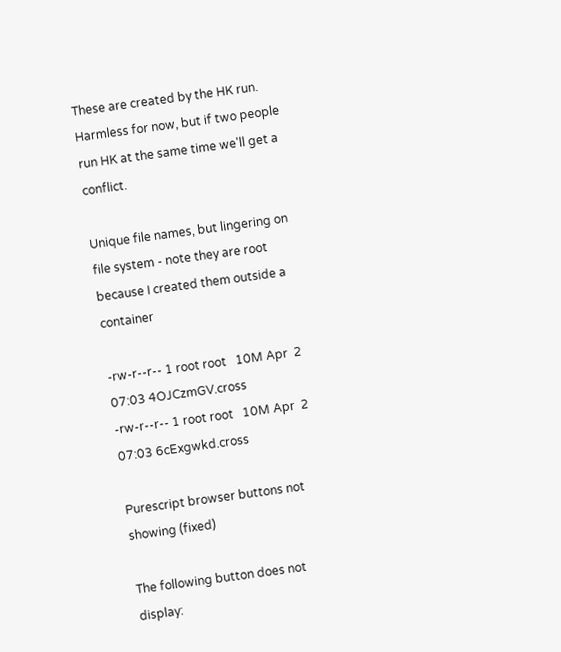These are created by the HK run. Harmless for now, but if two people run HK at the same time we'll get a conflict.

Unique file names, but lingering on file system - note they are root because I created them outside a container

-rw-r--r-- 1 root root   10M Apr  2 07:03 4OJCzmGV.cross
-rw-r--r-- 1 root root   10M Apr  2 07:03 6cExgwkd.cross

Purescript browser buttons not showing (fixed)

The following button does not display: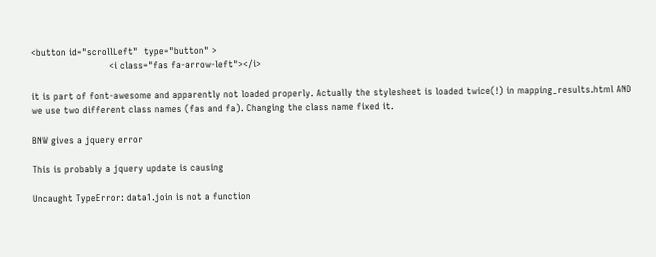<button id="scrollLeft"  type="button" >
                          <i class="fas fa-arrow-left"></i>

it is part of font-awesome and apparently not loaded properly. Actually the stylesheet is loaded twice(!) in mapping_results.html AND we use two different class names (fas and fa). Changing the class name fixed it.

BNW gives a jquery error

This is probably a jquery update is causing

Uncaught TypeError: data1.join is not a function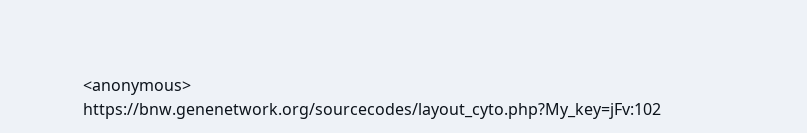<anonymous> https://bnw.genenetwork.org/sourcecodes/layout_cyto.php?My_key=jFv:102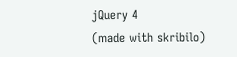jQuery 4
(made with skribilo)